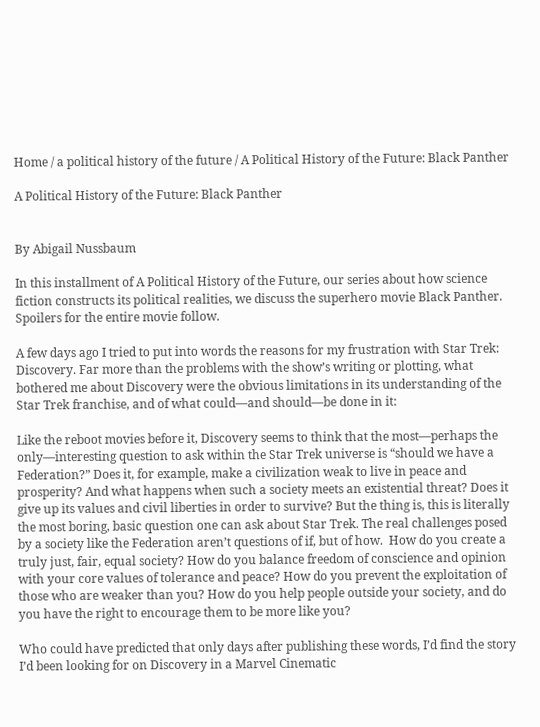Home / a political history of the future / A Political History of the Future: Black Panther

A Political History of the Future: Black Panther


By Abigail Nussbaum

In this installment of A Political History of the Future, our series about how science fiction constructs its political realities, we discuss the superhero movie Black Panther. Spoilers for the entire movie follow.

A few days ago I tried to put into words the reasons for my frustration with Star Trek: Discovery. Far more than the problems with the show’s writing or plotting, what bothered me about Discovery were the obvious limitations in its understanding of the Star Trek franchise, and of what could—and should—be done in it:

Like the reboot movies before it, Discovery seems to think that the most—perhaps the only—interesting question to ask within the Star Trek universe is “should we have a Federation?” Does it, for example, make a civilization weak to live in peace and prosperity? And what happens when such a society meets an existential threat? Does it give up its values and civil liberties in order to survive? But the thing is, this is literally the most boring, basic question one can ask about Star Trek. The real challenges posed by a society like the Federation aren’t questions of if, but of how.  How do you create a truly just, fair, equal society? How do you balance freedom of conscience and opinion with your core values of tolerance and peace? How do you prevent the exploitation of those who are weaker than you? How do you help people outside your society, and do you have the right to encourage them to be more like you?

Who could have predicted that only days after publishing these words, I’d find the story I’d been looking for on Discovery in a Marvel Cinematic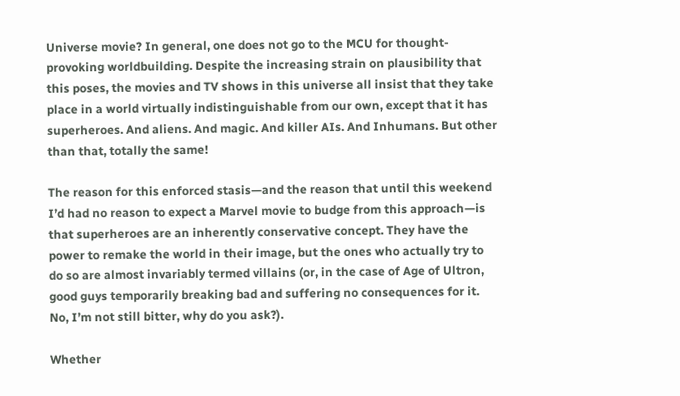Universe movie? In general, one does not go to the MCU for thought-provoking worldbuilding. Despite the increasing strain on plausibility that this poses, the movies and TV shows in this universe all insist that they take place in a world virtually indistinguishable from our own, except that it has superheroes. And aliens. And magic. And killer AIs. And Inhumans. But other than that, totally the same!

The reason for this enforced stasis—and the reason that until this weekend I’d had no reason to expect a Marvel movie to budge from this approach—is that superheroes are an inherently conservative concept. They have the power to remake the world in their image, but the ones who actually try to do so are almost invariably termed villains (or, in the case of Age of Ultron, good guys temporarily breaking bad and suffering no consequences for it. No, I’m not still bitter, why do you ask?).

Whether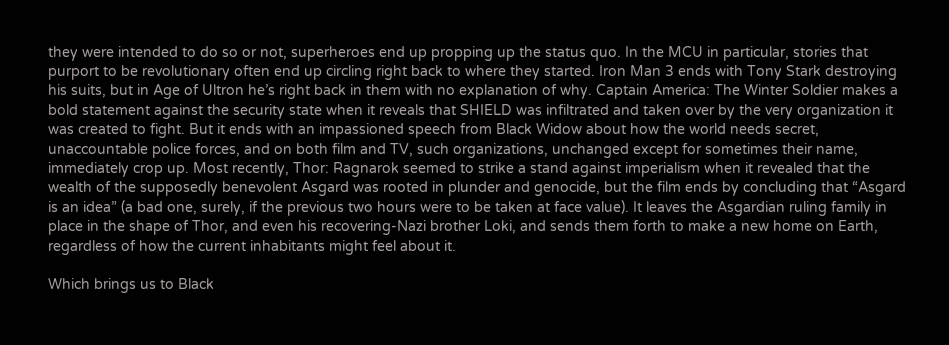they were intended to do so or not, superheroes end up propping up the status quo. In the MCU in particular, stories that purport to be revolutionary often end up circling right back to where they started. Iron Man 3 ends with Tony Stark destroying his suits, but in Age of Ultron he’s right back in them with no explanation of why. Captain America: The Winter Soldier makes a bold statement against the security state when it reveals that SHIELD was infiltrated and taken over by the very organization it was created to fight. But it ends with an impassioned speech from Black Widow about how the world needs secret, unaccountable police forces, and on both film and TV, such organizations, unchanged except for sometimes their name, immediately crop up. Most recently, Thor: Ragnarok seemed to strike a stand against imperialism when it revealed that the wealth of the supposedly benevolent Asgard was rooted in plunder and genocide, but the film ends by concluding that “Asgard is an idea” (a bad one, surely, if the previous two hours were to be taken at face value). It leaves the Asgardian ruling family in place in the shape of Thor, and even his recovering-Nazi brother Loki, and sends them forth to make a new home on Earth, regardless of how the current inhabitants might feel about it.

Which brings us to Black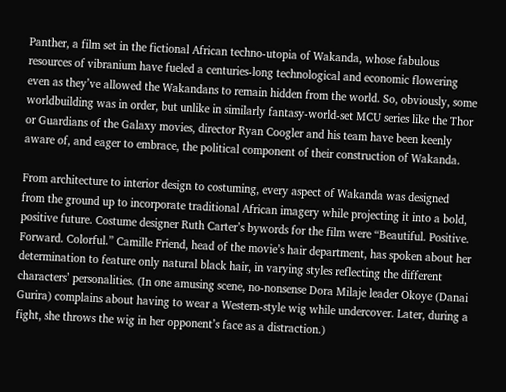Panther, a film set in the fictional African techno-utopia of Wakanda, whose fabulous resources of vibranium have fueled a centuries-long technological and economic flowering even as they’ve allowed the Wakandans to remain hidden from the world. So, obviously, some worldbuilding was in order, but unlike in similarly fantasy-world-set MCU series like the Thor or Guardians of the Galaxy movies, director Ryan Coogler and his team have been keenly aware of, and eager to embrace, the political component of their construction of Wakanda.

From architecture to interior design to costuming, every aspect of Wakanda was designed from the ground up to incorporate traditional African imagery while projecting it into a bold, positive future. Costume designer Ruth Carter’s bywords for the film were “Beautiful. Positive. Forward. Colorful.” Camille Friend, head of the movie’s hair department, has spoken about her determination to feature only natural black hair, in varying styles reflecting the different characters’ personalities. (In one amusing scene, no-nonsense Dora Milaje leader Okoye (Danai Gurira) complains about having to wear a Western-style wig while undercover. Later, during a fight, she throws the wig in her opponent’s face as a distraction.)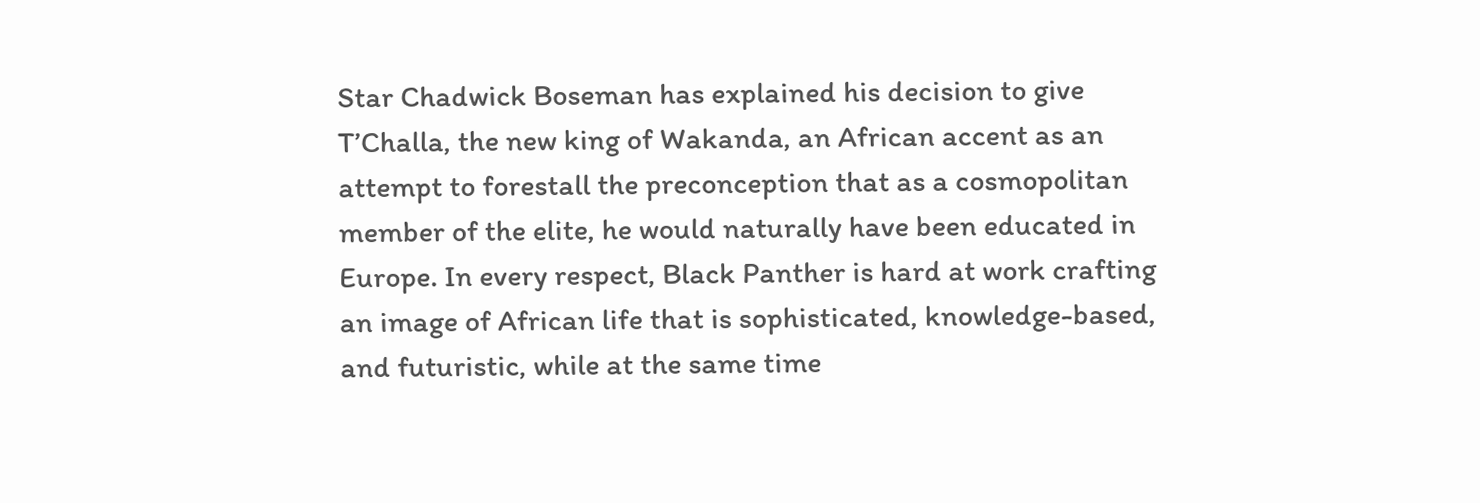Star Chadwick Boseman has explained his decision to give T’Challa, the new king of Wakanda, an African accent as an attempt to forestall the preconception that as a cosmopolitan member of the elite, he would naturally have been educated in Europe. In every respect, Black Panther is hard at work crafting an image of African life that is sophisticated, knowledge-based, and futuristic, while at the same time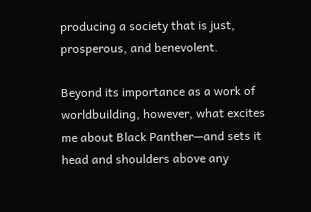producing a society that is just, prosperous, and benevolent.

Beyond its importance as a work of worldbuilding, however, what excites me about Black Panther—and sets it head and shoulders above any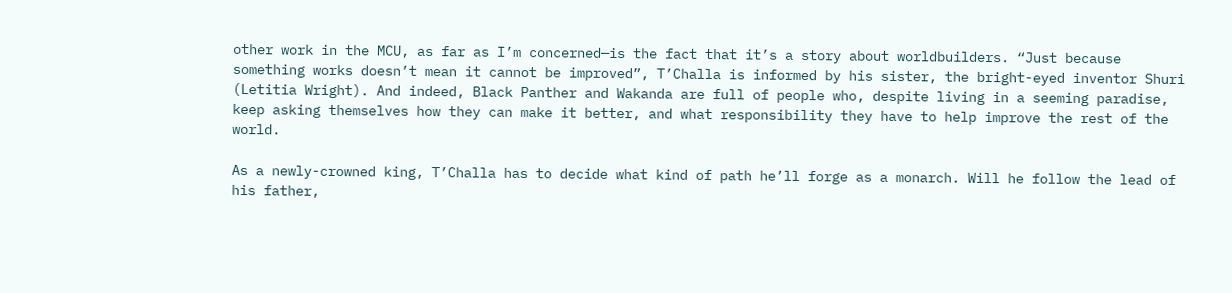other work in the MCU, as far as I’m concerned—is the fact that it’s a story about worldbuilders. “Just because something works doesn’t mean it cannot be improved”, T’Challa is informed by his sister, the bright-eyed inventor Shuri (Letitia Wright). And indeed, Black Panther and Wakanda are full of people who, despite living in a seeming paradise, keep asking themselves how they can make it better, and what responsibility they have to help improve the rest of the world.

As a newly-crowned king, T’Challa has to decide what kind of path he’ll forge as a monarch. Will he follow the lead of his father,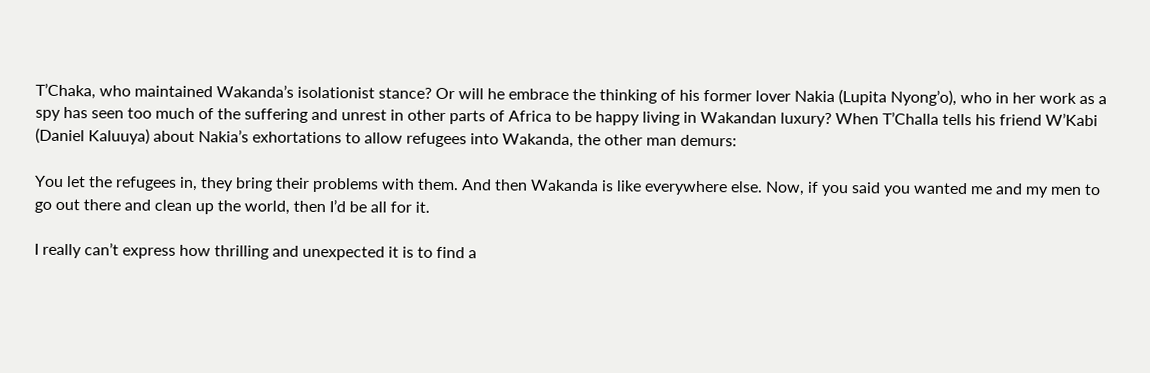T’Chaka, who maintained Wakanda’s isolationist stance? Or will he embrace the thinking of his former lover Nakia (Lupita Nyong’o), who in her work as a spy has seen too much of the suffering and unrest in other parts of Africa to be happy living in Wakandan luxury? When T’Challa tells his friend W’Kabi (Daniel Kaluuya) about Nakia’s exhortations to allow refugees into Wakanda, the other man demurs:

You let the refugees in, they bring their problems with them. And then Wakanda is like everywhere else. Now, if you said you wanted me and my men to go out there and clean up the world, then I’d be all for it.

I really can’t express how thrilling and unexpected it is to find a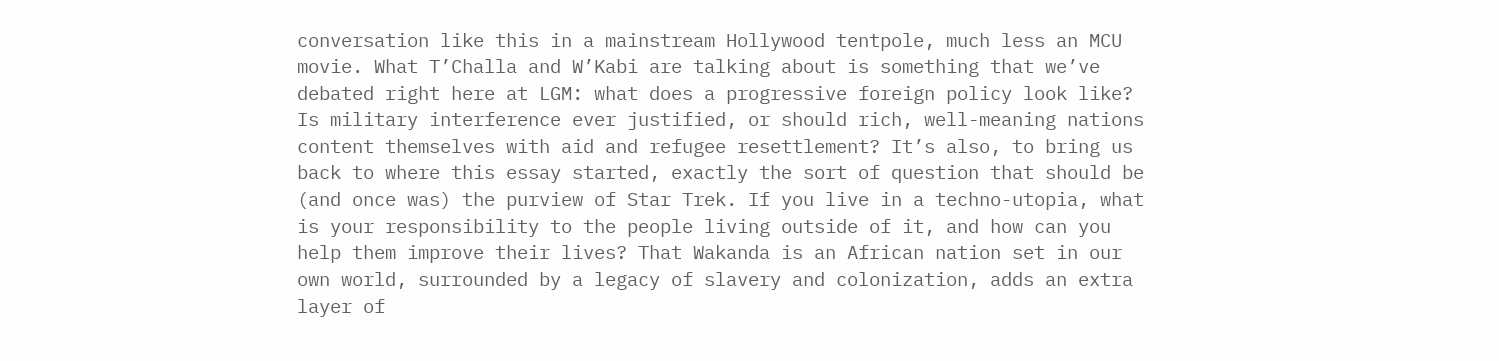conversation like this in a mainstream Hollywood tentpole, much less an MCU movie. What T’Challa and W’Kabi are talking about is something that we’ve debated right here at LGM: what does a progressive foreign policy look like? Is military interference ever justified, or should rich, well-meaning nations content themselves with aid and refugee resettlement? It’s also, to bring us back to where this essay started, exactly the sort of question that should be (and once was) the purview of Star Trek. If you live in a techno-utopia, what is your responsibility to the people living outside of it, and how can you help them improve their lives? That Wakanda is an African nation set in our own world, surrounded by a legacy of slavery and colonization, adds an extra layer of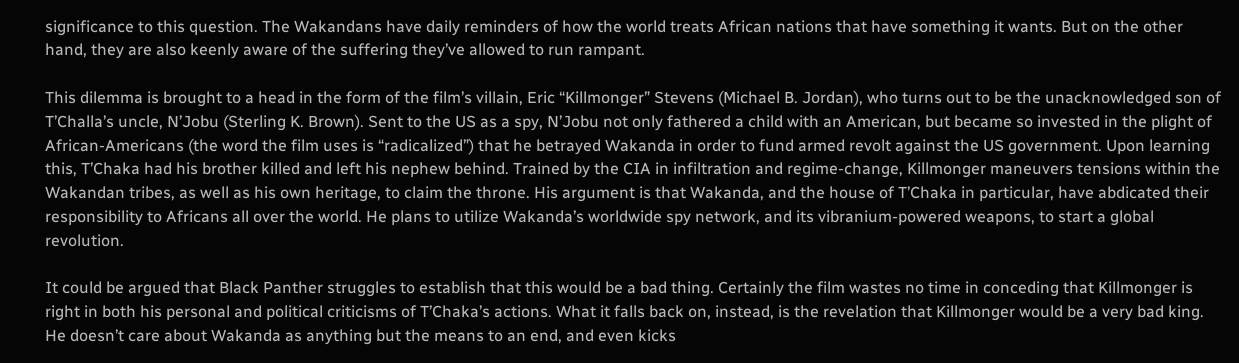significance to this question. The Wakandans have daily reminders of how the world treats African nations that have something it wants. But on the other hand, they are also keenly aware of the suffering they’ve allowed to run rampant.

This dilemma is brought to a head in the form of the film’s villain, Eric “Killmonger” Stevens (Michael B. Jordan), who turns out to be the unacknowledged son of T’Challa’s uncle, N’Jobu (Sterling K. Brown). Sent to the US as a spy, N’Jobu not only fathered a child with an American, but became so invested in the plight of African-Americans (the word the film uses is “radicalized”) that he betrayed Wakanda in order to fund armed revolt against the US government. Upon learning this, T’Chaka had his brother killed and left his nephew behind. Trained by the CIA in infiltration and regime-change, Killmonger maneuvers tensions within the Wakandan tribes, as well as his own heritage, to claim the throne. His argument is that Wakanda, and the house of T’Chaka in particular, have abdicated their responsibility to Africans all over the world. He plans to utilize Wakanda’s worldwide spy network, and its vibranium-powered weapons, to start a global revolution.

It could be argued that Black Panther struggles to establish that this would be a bad thing. Certainly the film wastes no time in conceding that Killmonger is right in both his personal and political criticisms of T’Chaka’s actions. What it falls back on, instead, is the revelation that Killmonger would be a very bad king. He doesn’t care about Wakanda as anything but the means to an end, and even kicks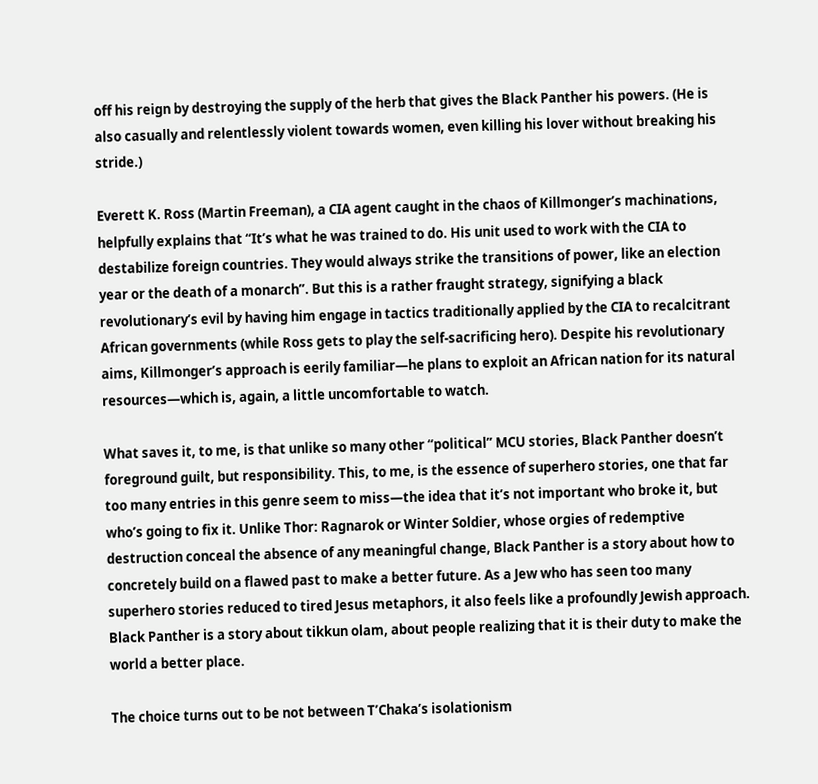off his reign by destroying the supply of the herb that gives the Black Panther his powers. (He is also casually and relentlessly violent towards women, even killing his lover without breaking his stride.)

Everett K. Ross (Martin Freeman), a CIA agent caught in the chaos of Killmonger’s machinations, helpfully explains that “It’s what he was trained to do. His unit used to work with the CIA to destabilize foreign countries. They would always strike the transitions of power, like an election year or the death of a monarch”. But this is a rather fraught strategy, signifying a black revolutionary’s evil by having him engage in tactics traditionally applied by the CIA to recalcitrant African governments (while Ross gets to play the self-sacrificing hero). Despite his revolutionary aims, Killmonger’s approach is eerily familiar—he plans to exploit an African nation for its natural resources—which is, again, a little uncomfortable to watch.

What saves it, to me, is that unlike so many other “political” MCU stories, Black Panther doesn’t foreground guilt, but responsibility. This, to me, is the essence of superhero stories, one that far too many entries in this genre seem to miss—the idea that it’s not important who broke it, but who’s going to fix it. Unlike Thor: Ragnarok or Winter Soldier, whose orgies of redemptive destruction conceal the absence of any meaningful change, Black Panther is a story about how to concretely build on a flawed past to make a better future. As a Jew who has seen too many superhero stories reduced to tired Jesus metaphors, it also feels like a profoundly Jewish approach. Black Panther is a story about tikkun olam, about people realizing that it is their duty to make the world a better place.

The choice turns out to be not between T’Chaka’s isolationism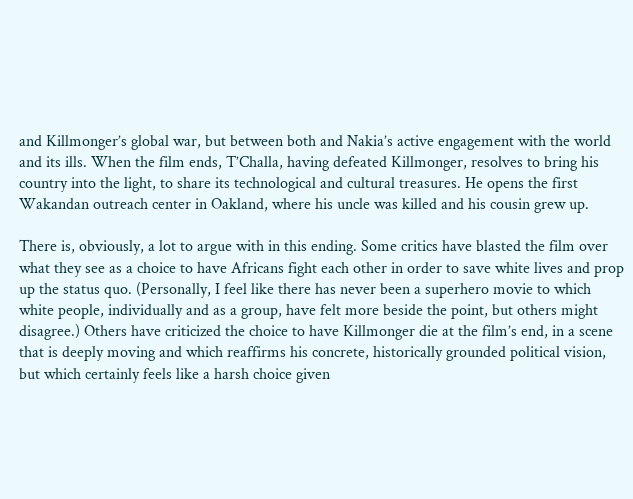and Killmonger’s global war, but between both and Nakia’s active engagement with the world and its ills. When the film ends, T’Challa, having defeated Killmonger, resolves to bring his country into the light, to share its technological and cultural treasures. He opens the first Wakandan outreach center in Oakland, where his uncle was killed and his cousin grew up.

There is, obviously, a lot to argue with in this ending. Some critics have blasted the film over what they see as a choice to have Africans fight each other in order to save white lives and prop up the status quo. (Personally, I feel like there has never been a superhero movie to which white people, individually and as a group, have felt more beside the point, but others might disagree.) Others have criticized the choice to have Killmonger die at the film’s end, in a scene that is deeply moving and which reaffirms his concrete, historically grounded political vision, but which certainly feels like a harsh choice given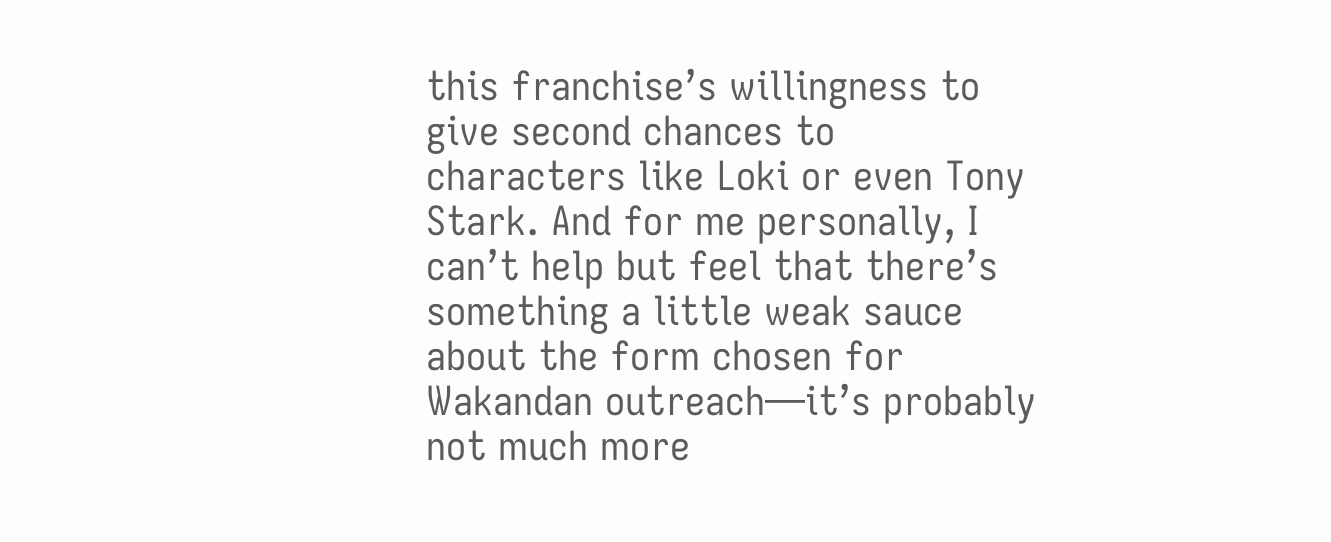this franchise’s willingness to give second chances to characters like Loki or even Tony Stark. And for me personally, I can’t help but feel that there’s something a little weak sauce about the form chosen for Wakandan outreach—it’s probably not much more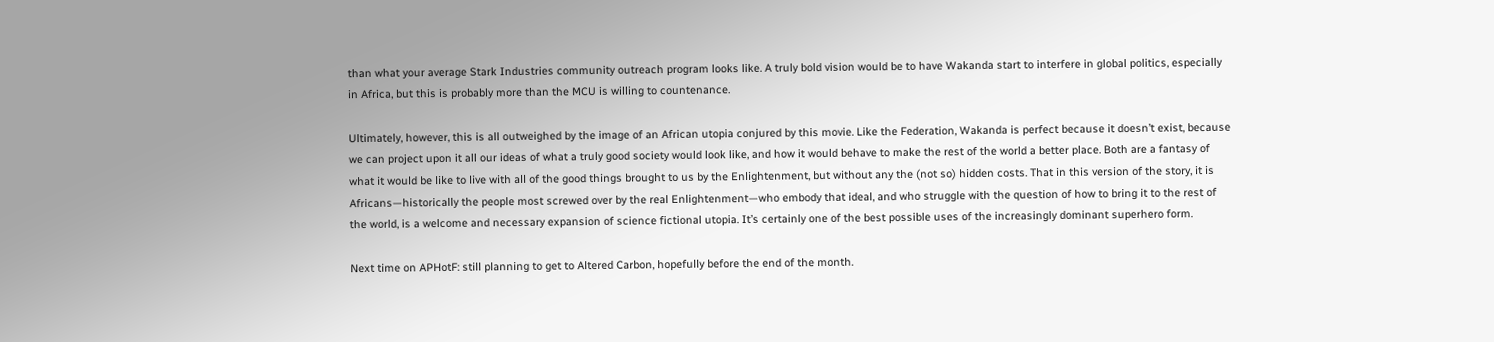than what your average Stark Industries community outreach program looks like. A truly bold vision would be to have Wakanda start to interfere in global politics, especially in Africa, but this is probably more than the MCU is willing to countenance.

Ultimately, however, this is all outweighed by the image of an African utopia conjured by this movie. Like the Federation, Wakanda is perfect because it doesn’t exist, because we can project upon it all our ideas of what a truly good society would look like, and how it would behave to make the rest of the world a better place. Both are a fantasy of what it would be like to live with all of the good things brought to us by the Enlightenment, but without any the (not so) hidden costs. That in this version of the story, it is Africans—historically the people most screwed over by the real Enlightenment—who embody that ideal, and who struggle with the question of how to bring it to the rest of the world, is a welcome and necessary expansion of science fictional utopia. It’s certainly one of the best possible uses of the increasingly dominant superhero form.

Next time on APHotF: still planning to get to Altered Carbon, hopefully before the end of the month.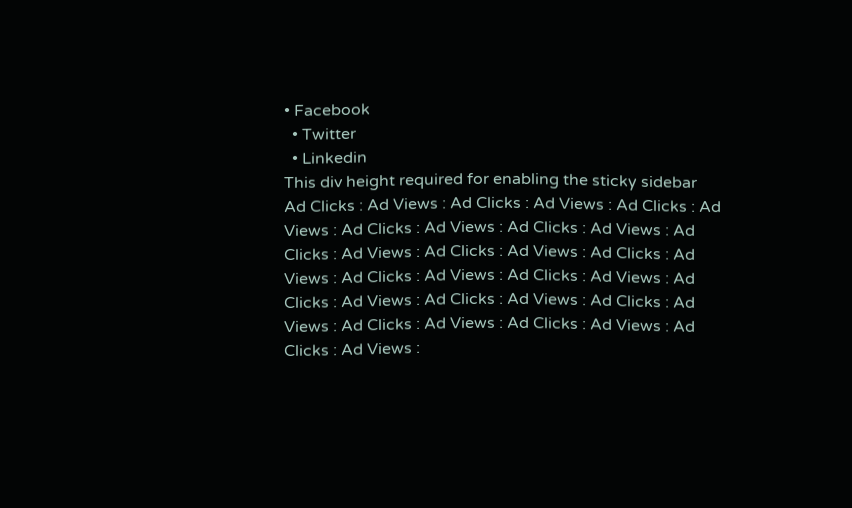• Facebook
  • Twitter
  • Linkedin
This div height required for enabling the sticky sidebar
Ad Clicks : Ad Views : Ad Clicks : Ad Views : Ad Clicks : Ad Views : Ad Clicks : Ad Views : Ad Clicks : Ad Views : Ad Clicks : Ad Views : Ad Clicks : Ad Views : Ad Clicks : Ad Views : Ad Clicks : Ad Views : Ad Clicks : Ad Views : Ad Clicks : Ad Views : Ad Clicks : Ad Views : Ad Clicks : Ad Views : Ad Clicks : Ad Views : Ad Clicks : Ad Views : Ad Clicks : Ad Views :